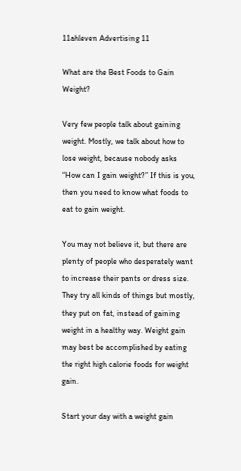11ahleven Advertising 11

What are the Best Foods to Gain Weight?

Very few people talk about gaining weight. Mostly, we talk about how to lose weight, because nobody asks “How can I gain weight?” If this is you, then you need to know what foods to eat to gain weight.

You may not believe it, but there are plenty of people who desperately want to increase their pants or dress size. They try all kinds of things but mostly, they put on fat, instead of gaining weight in a healthy way. Weight gain may best be accomplished by eating the right high calorie foods for weight gain.

Start your day with a weight gain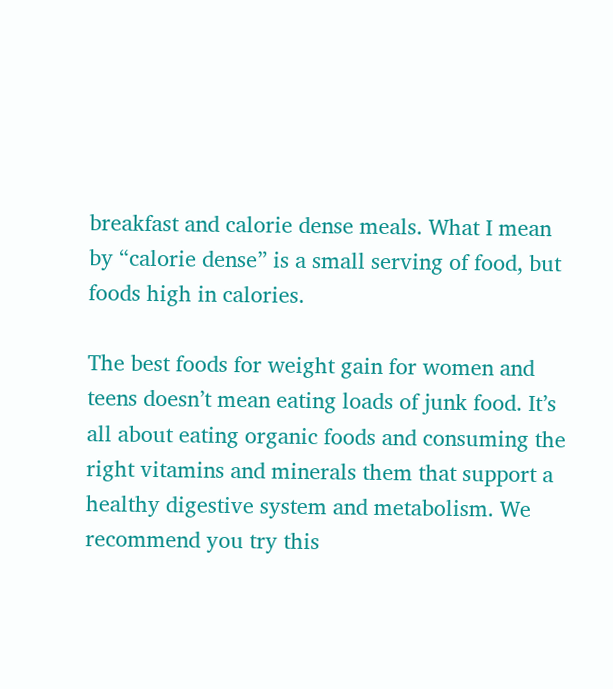breakfast and calorie dense meals. What I mean by “calorie dense” is a small serving of food, but foods high in calories.

The best foods for weight gain for women and teens doesn’t mean eating loads of junk food. It’s all about eating organic foods and consuming the right vitamins and minerals them that support a healthy digestive system and metabolism. We recommend you try this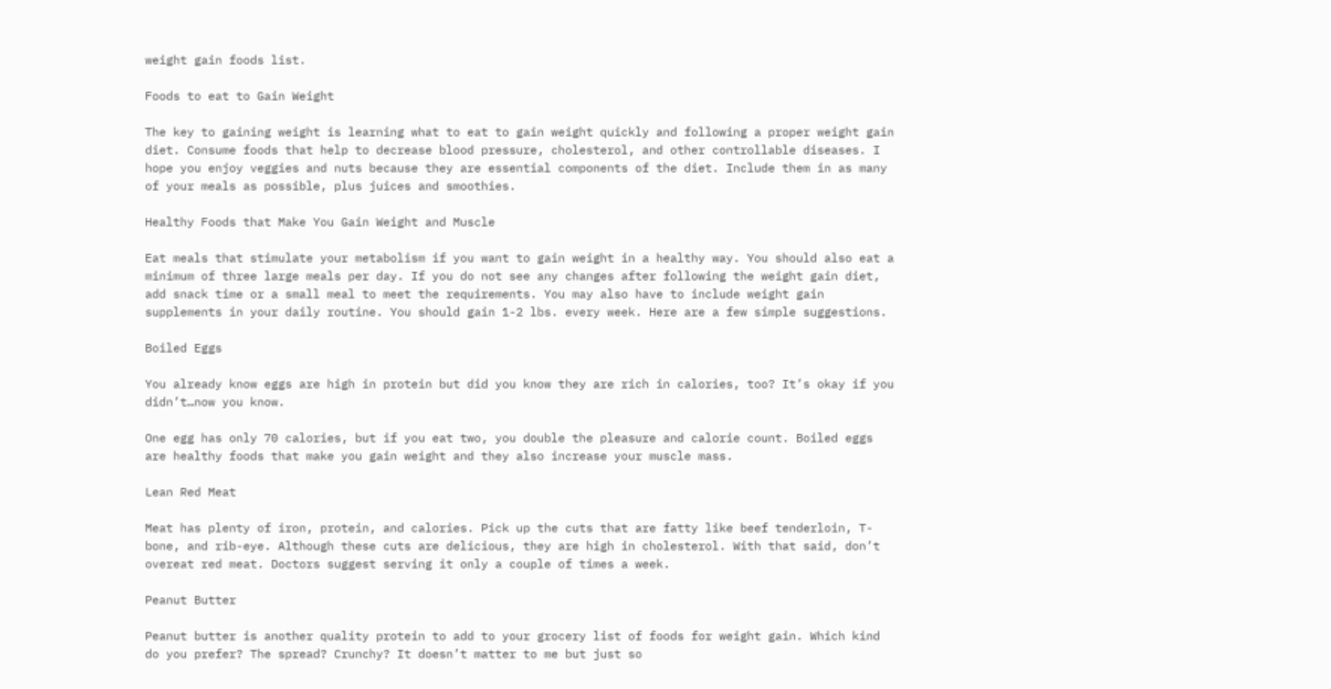weight gain foods list.

Foods to eat to Gain Weight

The key to gaining weight is learning what to eat to gain weight quickly and following a proper weight gain diet. Consume foods that help to decrease blood pressure, cholesterol, and other controllable diseases. I hope you enjoy veggies and nuts because they are essential components of the diet. Include them in as many of your meals as possible, plus juices and smoothies.

Healthy Foods that Make You Gain Weight and Muscle

Eat meals that stimulate your metabolism if you want to gain weight in a healthy way. You should also eat a minimum of three large meals per day. If you do not see any changes after following the weight gain diet, add snack time or a small meal to meet the requirements. You may also have to include weight gain supplements in your daily routine. You should gain 1-2 lbs. every week. Here are a few simple suggestions.

Boiled Eggs

You already know eggs are high in protein but did you know they are rich in calories, too? It’s okay if you didn’t…now you know.

One egg has only 70 calories, but if you eat two, you double the pleasure and calorie count. Boiled eggs are healthy foods that make you gain weight and they also increase your muscle mass.

Lean Red Meat

Meat has plenty of iron, protein, and calories. Pick up the cuts that are fatty like beef tenderloin, T-bone, and rib-eye. Although these cuts are delicious, they are high in cholesterol. With that said, don’t overeat red meat. Doctors suggest serving it only a couple of times a week.

Peanut Butter

Peanut butter is another quality protein to add to your grocery list of foods for weight gain. Which kind do you prefer? The spread? Crunchy? It doesn’t matter to me but just so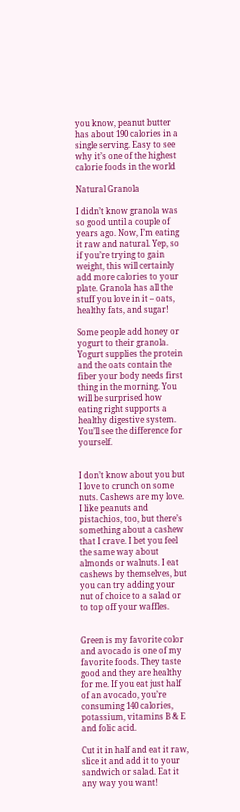you know, peanut butter has about 190 calories in a single serving. Easy to see why it’s one of the highest calorie foods in the world

Natural Granola

I didn’t know granola was so good until a couple of years ago. Now, I’m eating it raw and natural. Yep, so if you’re trying to gain weight, this will certainly add more calories to your plate. Granola has all the stuff you love in it – oats, healthy fats, and sugar!

Some people add honey or yogurt to their granola. Yogurt supplies the protein and the oats contain the fiber your body needs first thing in the morning. You will be surprised how eating right supports a healthy digestive system. You’ll see the difference for yourself.


I don’t know about you but I love to crunch on some nuts. Cashews are my love. I like peanuts and pistachios, too, but there’s something about a cashew that I crave. I bet you feel the same way about almonds or walnuts. I eat cashews by themselves, but you can try adding your nut of choice to a salad or to top off your waffles.


Green is my favorite color and avocado is one of my favorite foods. They taste good and they are healthy for me. If you eat just half of an avocado, you’re consuming 140 calories, potassium, vitamins B & E and folic acid.

Cut it in half and eat it raw, slice it and add it to your sandwich or salad. Eat it any way you want!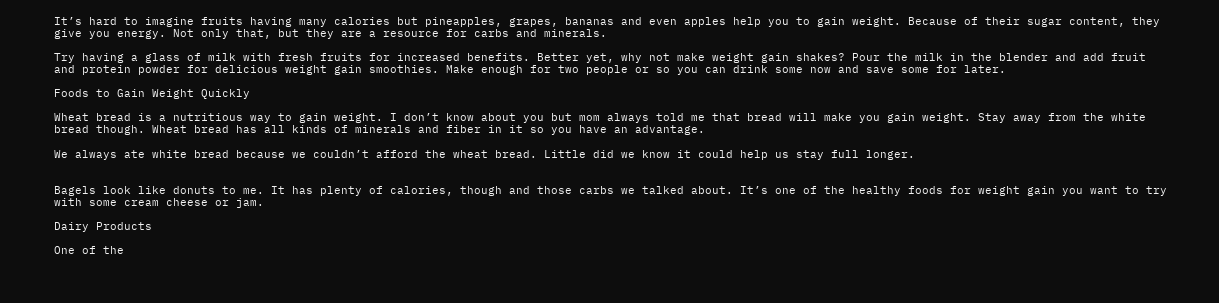It’s hard to imagine fruits having many calories but pineapples, grapes, bananas and even apples help you to gain weight. Because of their sugar content, they give you energy. Not only that, but they are a resource for carbs and minerals.

Try having a glass of milk with fresh fruits for increased benefits. Better yet, why not make weight gain shakes? Pour the milk in the blender and add fruit and protein powder for delicious weight gain smoothies. Make enough for two people or so you can drink some now and save some for later.

Foods to Gain Weight Quickly

Wheat bread is a nutritious way to gain weight. I don’t know about you but mom always told me that bread will make you gain weight. Stay away from the white bread though. Wheat bread has all kinds of minerals and fiber in it so you have an advantage.

We always ate white bread because we couldn’t afford the wheat bread. Little did we know it could help us stay full longer.


Bagels look like donuts to me. It has plenty of calories, though and those carbs we talked about. It’s one of the healthy foods for weight gain you want to try with some cream cheese or jam.

Dairy Products

One of the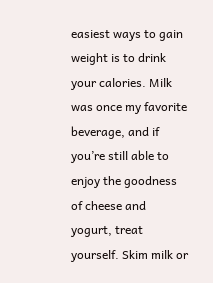easiest ways to gain weight is to drink your calories. Milk was once my favorite beverage, and if you’re still able to enjoy the goodness of cheese and yogurt, treat yourself. Skim milk or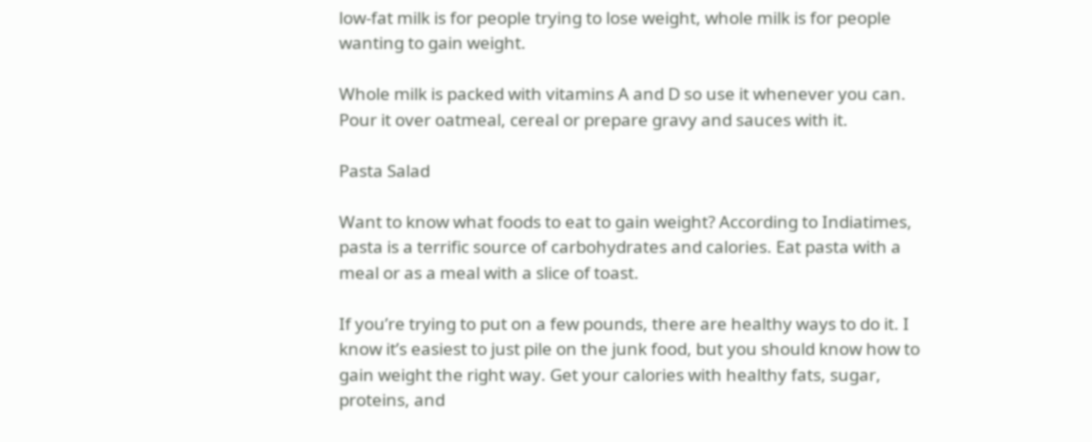low-fat milk is for people trying to lose weight, whole milk is for people wanting to gain weight.

Whole milk is packed with vitamins A and D so use it whenever you can. Pour it over oatmeal, cereal or prepare gravy and sauces with it.

Pasta Salad

Want to know what foods to eat to gain weight? According to Indiatimes, pasta is a terrific source of carbohydrates and calories. Eat pasta with a meal or as a meal with a slice of toast.

If you’re trying to put on a few pounds, there are healthy ways to do it. I know it’s easiest to just pile on the junk food, but you should know how to gain weight the right way. Get your calories with healthy fats, sugar, proteins, and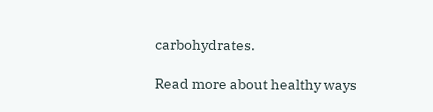carbohydrates.

Read more about healthy ways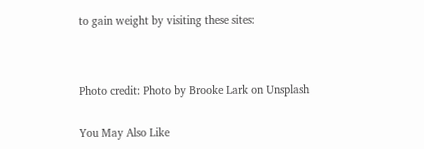to gain weight by visiting these sites:




Photo credit: Photo by Brooke Lark on Unsplash


You May Also Like